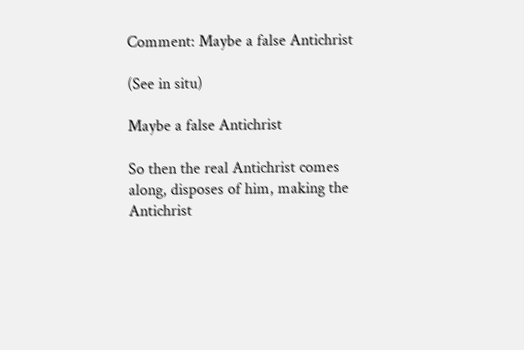Comment: Maybe a false Antichrist

(See in situ)

Maybe a false Antichrist

So then the real Antichrist comes along, disposes of him, making the Antichrist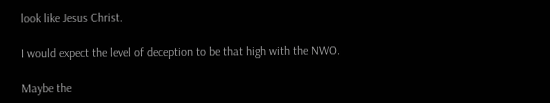look like Jesus Christ.

I would expect the level of deception to be that high with the NWO.

Maybe the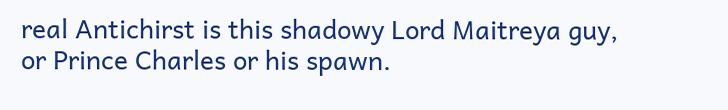real Antichirst is this shadowy Lord Maitreya guy, or Prince Charles or his spawn.